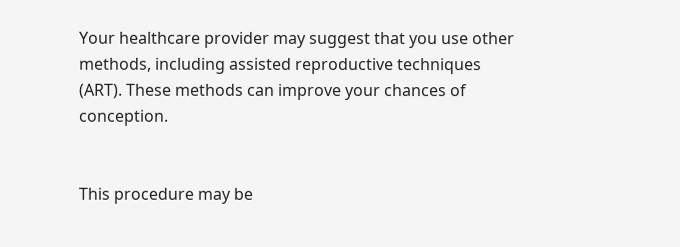Your healthcare provider may suggest that you use other methods, including assisted reproductive techniques (ART). These methods can improve your chances of conception.


This procedure may be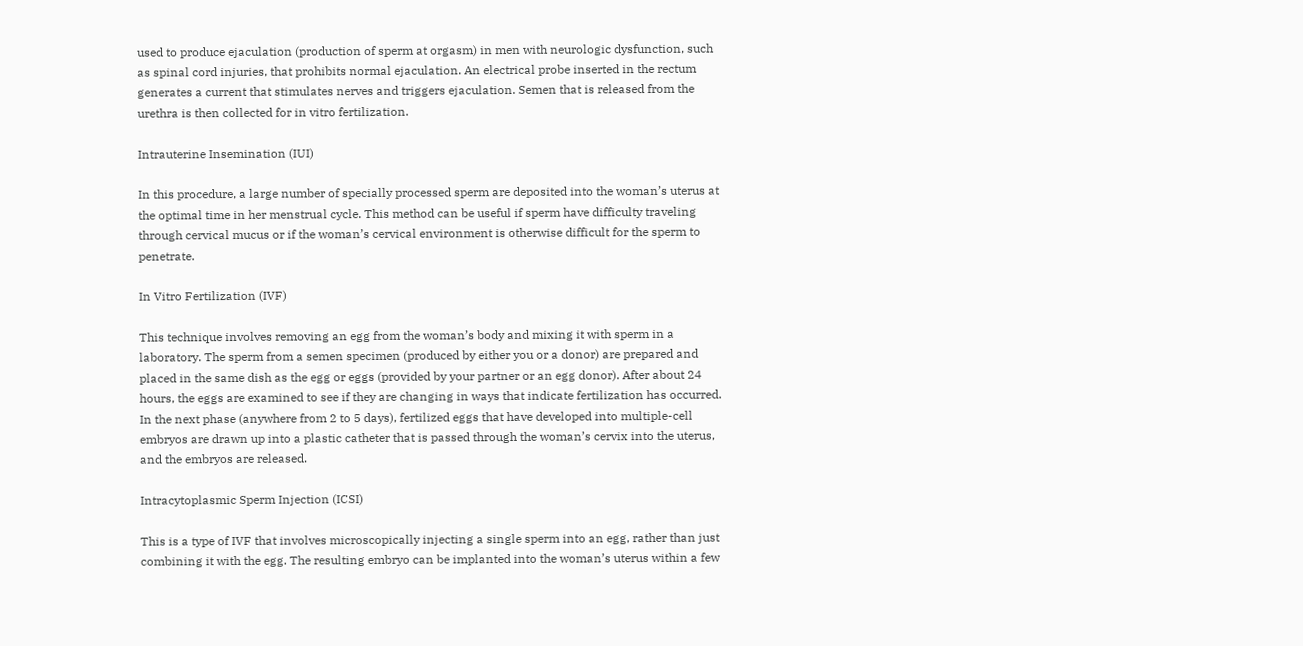used to produce ejaculation (production of sperm at orgasm) in men with neurologic dysfunction, such as spinal cord injuries, that prohibits normal ejaculation. An electrical probe inserted in the rectum generates a current that stimulates nerves and triggers ejaculation. Semen that is released from the urethra is then collected for in vitro fertilization.

Intrauterine Insemination (IUI)

In this procedure, a large number of specially processed sperm are deposited into the woman’s uterus at the optimal time in her menstrual cycle. This method can be useful if sperm have difficulty traveling through cervical mucus or if the woman’s cervical environment is otherwise difficult for the sperm to penetrate.

In Vitro Fertilization (IVF)

This technique involves removing an egg from the woman’s body and mixing it with sperm in a laboratory. The sperm from a semen specimen (produced by either you or a donor) are prepared and placed in the same dish as the egg or eggs (provided by your partner or an egg donor). After about 24 hours, the eggs are examined to see if they are changing in ways that indicate fertilization has occurred. In the next phase (anywhere from 2 to 5 days), fertilized eggs that have developed into multiple-cell embryos are drawn up into a plastic catheter that is passed through the woman’s cervix into the uterus, and the embryos are released.

Intracytoplasmic Sperm Injection (ICSI)

This is a type of IVF that involves microscopically injecting a single sperm into an egg, rather than just combining it with the egg. The resulting embryo can be implanted into the woman’s uterus within a few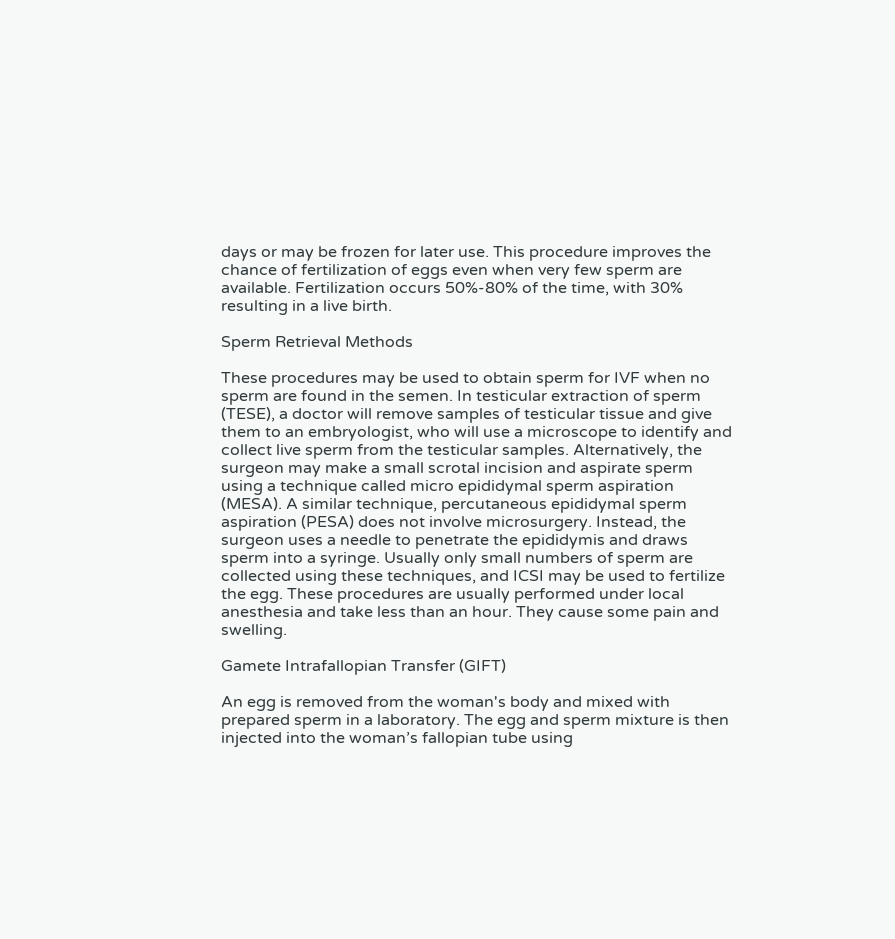days or may be frozen for later use. This procedure improves the chance of fertilization of eggs even when very few sperm are available. Fertilization occurs 50%-80% of the time, with 30% resulting in a live birth.

Sperm Retrieval Methods

These procedures may be used to obtain sperm for IVF when no sperm are found in the semen. In testicular extraction of sperm (TESE), a doctor will remove samples of testicular tissue and give them to an embryologist, who will use a microscope to identify and collect live sperm from the testicular samples. Alternatively, the surgeon may make a small scrotal incision and aspirate sperm using a technique called micro epididymal sperm aspiration (MESA). A similar technique, percutaneous epididymal sperm aspiration (PESA) does not involve microsurgery. Instead, the surgeon uses a needle to penetrate the epididymis and draws sperm into a syringe. Usually only small numbers of sperm are collected using these techniques, and ICSI may be used to fertilize the egg. These procedures are usually performed under local anesthesia and take less than an hour. They cause some pain and swelling.

Gamete Intrafallopian Transfer (GIFT)

An egg is removed from the woman's body and mixed with prepared sperm in a laboratory. The egg and sperm mixture is then injected into the woman’s fallopian tube using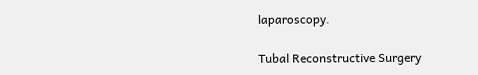laparoscopy.

Tubal Reconstructive Surgery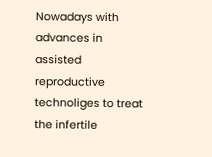Nowadays with advances in assisted reproductive technoliges to treat the infertile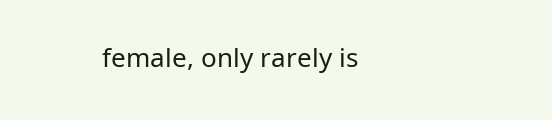female, only rarely is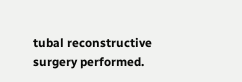tubal reconstructive surgery performed.